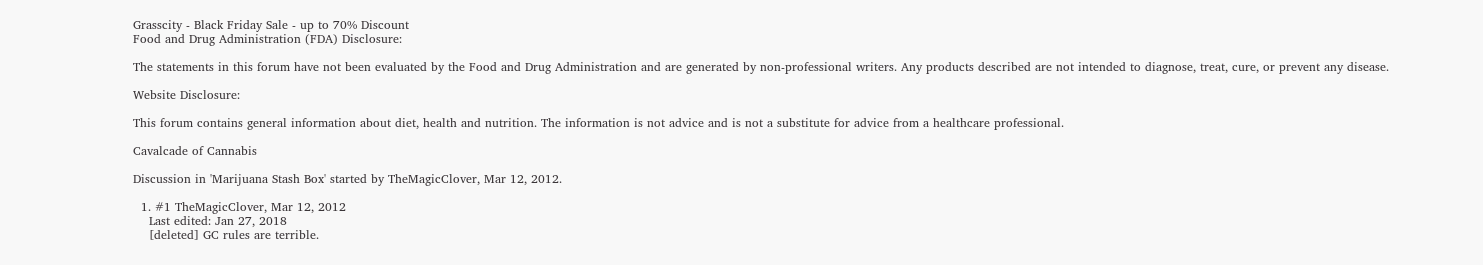Grasscity - Black Friday Sale - up to 70% Discount
Food and Drug Administration (FDA) Disclosure:

The statements in this forum have not been evaluated by the Food and Drug Administration and are generated by non-professional writers. Any products described are not intended to diagnose, treat, cure, or prevent any disease.

Website Disclosure:

This forum contains general information about diet, health and nutrition. The information is not advice and is not a substitute for advice from a healthcare professional.

Cavalcade of Cannabis

Discussion in 'Marijuana Stash Box' started by TheMagicClover, Mar 12, 2012.

  1. #1 TheMagicClover, Mar 12, 2012
    Last edited: Jan 27, 2018
    [deleted] GC rules are terrible.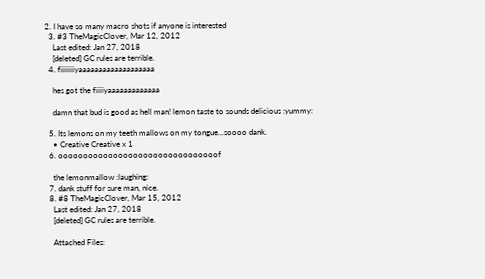2. I have so many macro shots if anyone is interested
  3. #3 TheMagicClover, Mar 12, 2012
    Last edited: Jan 27, 2018
    [deleted] GC rules are terrible.
  4. fiiiiiiiyaaaaaaaaaaaaaaaaaaa

    hes got the fiiiiyaaaaaaaaaaaaa

    damn that bud is good as hell man! lemon taste to sounds delicious :yummy:

  5. Its lemons on my teeth mallows on my tongue...soooo dank.
    • Creative Creative x 1
  6. oooooooooooooooooooooooooooooooof

    the lemonmallow :laughing:
  7. dank stuff for sure man, nice.
  8. #8 TheMagicClover, Mar 15, 2012
    Last edited: Jan 27, 2018
    [deleted] GC rules are terrible.

    Attached Files: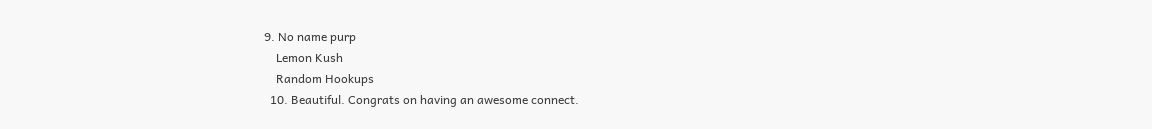9. No name purp
    Lemon Kush
    Random Hookups
  10. Beautiful. Congrats on having an awesome connect.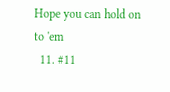Hope you can hold on to 'em
  11. #11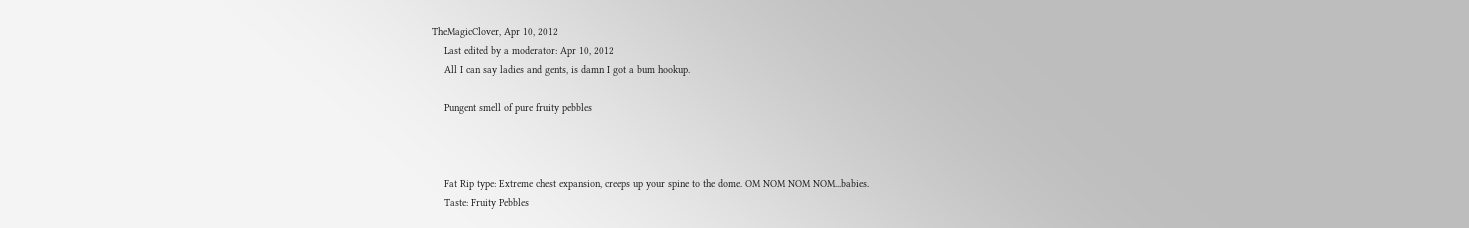TheMagicClover, Apr 10, 2012
    Last edited by a moderator: Apr 10, 2012
    All I can say ladies and gents, is damn I got a bum hookup.

    Pungent smell of pure fruity pebbles



    Fat Rip type: Extreme chest expansion, creeps up your spine to the dome. OM NOM NOM NOM...babies.
    Taste: Fruity Pebbles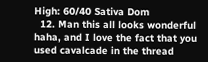High: 60/40 Sativa Dom
  12. Man this all looks wonderful haha, and I love the fact that you used cavalcade in the thread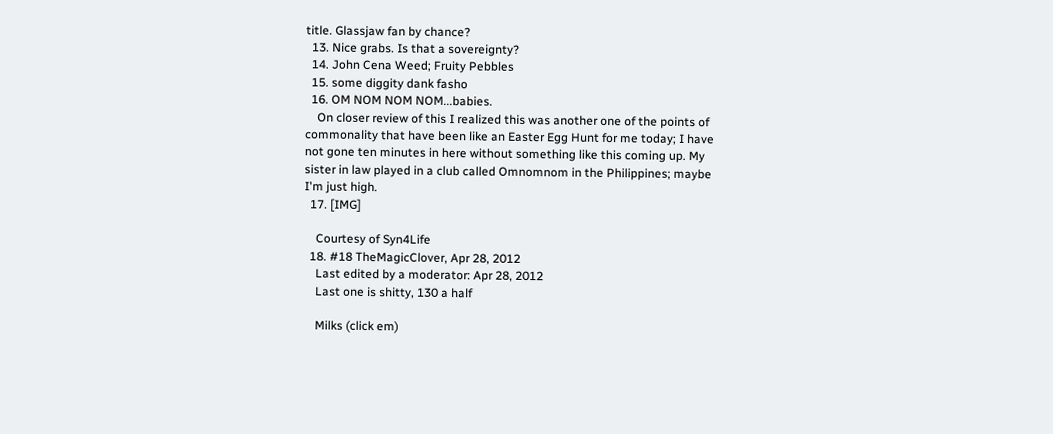title. Glassjaw fan by chance?
  13. Nice grabs. Is that a sovereignty?
  14. John Cena Weed; Fruity Pebbles
  15. some diggity dank fasho
  16. OM NOM NOM NOM...babies.
    On closer review of this I realized this was another one of the points of commonality that have been like an Easter Egg Hunt for me today; I have not gone ten minutes in here without something like this coming up. My sister in law played in a club called Omnomnom in the Philippines; maybe I'm just high.
  17. [IMG]

    Courtesy of Syn4Life
  18. #18 TheMagicClover, Apr 28, 2012
    Last edited by a moderator: Apr 28, 2012
    Last one is shitty, 130 a half

    Milks (click em)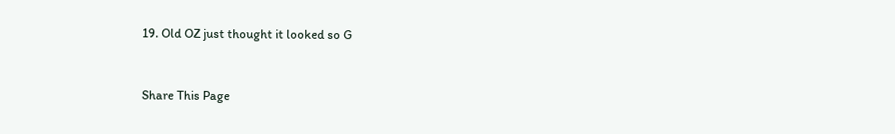19. Old OZ just thought it looked so G


Share This Page